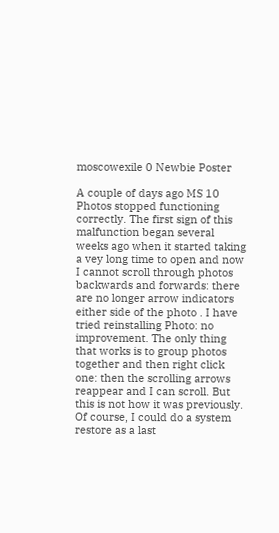moscowexile 0 Newbie Poster

A couple of days ago MS 10 Photos stopped functioning correctly. The first sign of this malfunction began several weeks ago when it started taking a vey long time to open and now I cannot scroll through photos backwards and forwards: there are no longer arrow indicators either side of the photo . I have tried reinstalling Photo: no improvement. The only thing that works is to group photos together and then right click one: then the scrolling arrows reappear and I can scroll. But this is not how it was previously. Of course, I could do a system restore as a last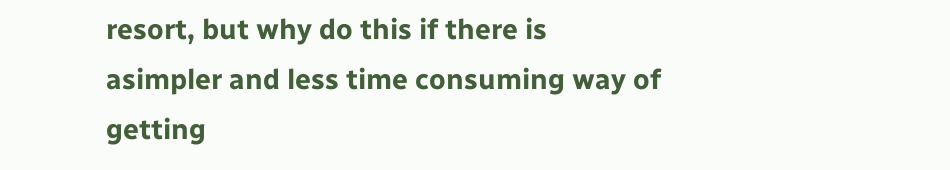resort, but why do this if there is asimpler and less time consuming way of getting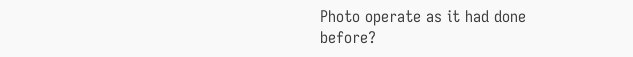Photo operate as it had done before?